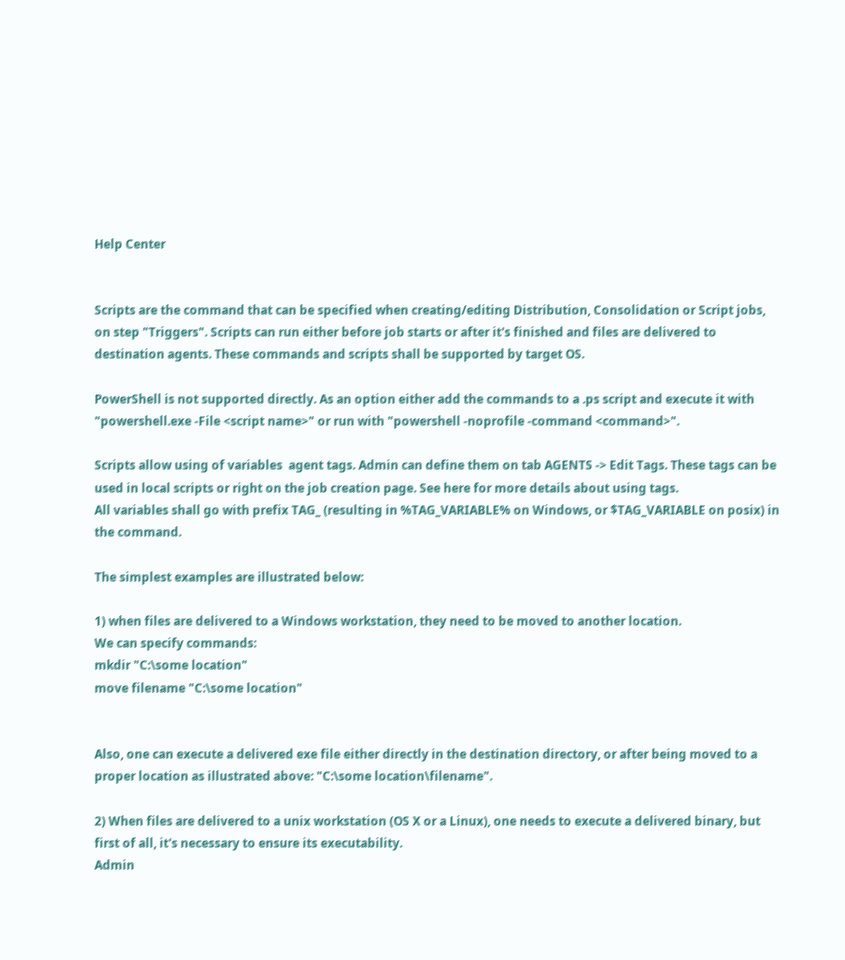Help Center


Scripts are the command that can be specified when creating/editing Distribution, Consolidation or Script jobs, on step "Triggers". Scripts can run either before job starts or after it's finished and files are delivered to destination agents. These commands and scripts shall be supported by target OS.

PowerShell is not supported directly. As an option either add the commands to a .ps script and execute it with "powershell.exe -File <script name>" or run with "powershell -noprofile -command <command>".

Scripts allow using of variables  agent tags. Admin can define them on tab AGENTS -> Edit Tags. These tags can be used in local scripts or right on the job creation page. See here for more details about using tags.
All variables shall go with prefix TAG_ (resulting in %TAG_VARIABLE% on Windows, or $TAG_VARIABLE on posix) in the command.

The simplest examples are illustrated below:

1) when files are delivered to a Windows workstation, they need to be moved to another location.
We can specify commands:
mkdir "C:\some location"
move filename "C:\some location"


Also, one can execute a delivered exe file either directly in the destination directory, or after being moved to a proper location as illustrated above: "C:\some location\filename".

2) When files are delivered to a unix workstation (OS X or a Linux), one needs to execute a delivered binary, but first of all, it's necessary to ensure its executability.
Admin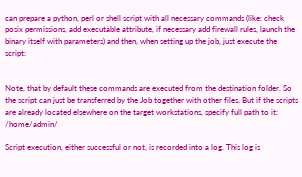can prepare a python, perl or shell script with all necessary commands (like: check posix permissions, add executable attribute, if necessary add firewall rules, launch the binary itself with parameters) and then, when setting up the job, just execute the script:


Note, that by default these commands are executed from the destination folder. So the script can just be transferred by the Job together with other files. But if the scripts are already located elsewhere on the target workstations, specify full path to it: /home/admin/

Script execution, either successful or not, is recorded into a log. This log is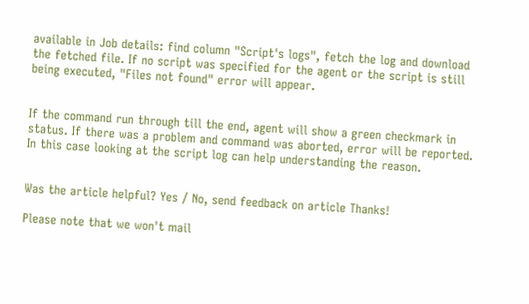available in Job details: find column "Script's logs", fetch the log and download the fetched file. If no script was specified for the agent or the script is still being executed, "Files not found" error will appear.


If the command run through till the end, agent will show a green checkmark in status. If there was a problem and command was aborted, error will be reported. In this case looking at the script log can help understanding the reason.


Was the article helpful? Yes / No, send feedback on article Thanks!

Please note that we won't mail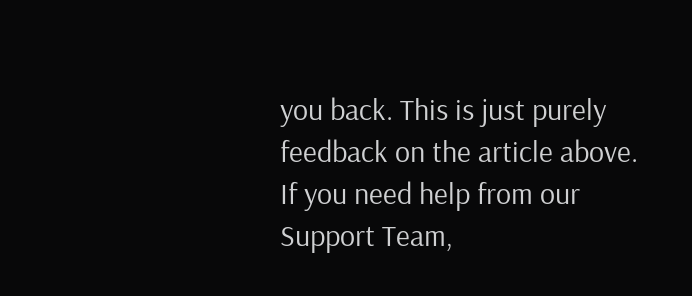you back. This is just purely feedback on the article above. If you need help from our Support Team,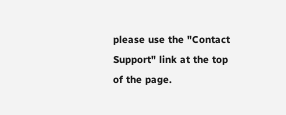please use the "Contact Support" link at the top of the page.